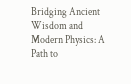Bridging Ancient Wisdom and Modern Physics: A Path to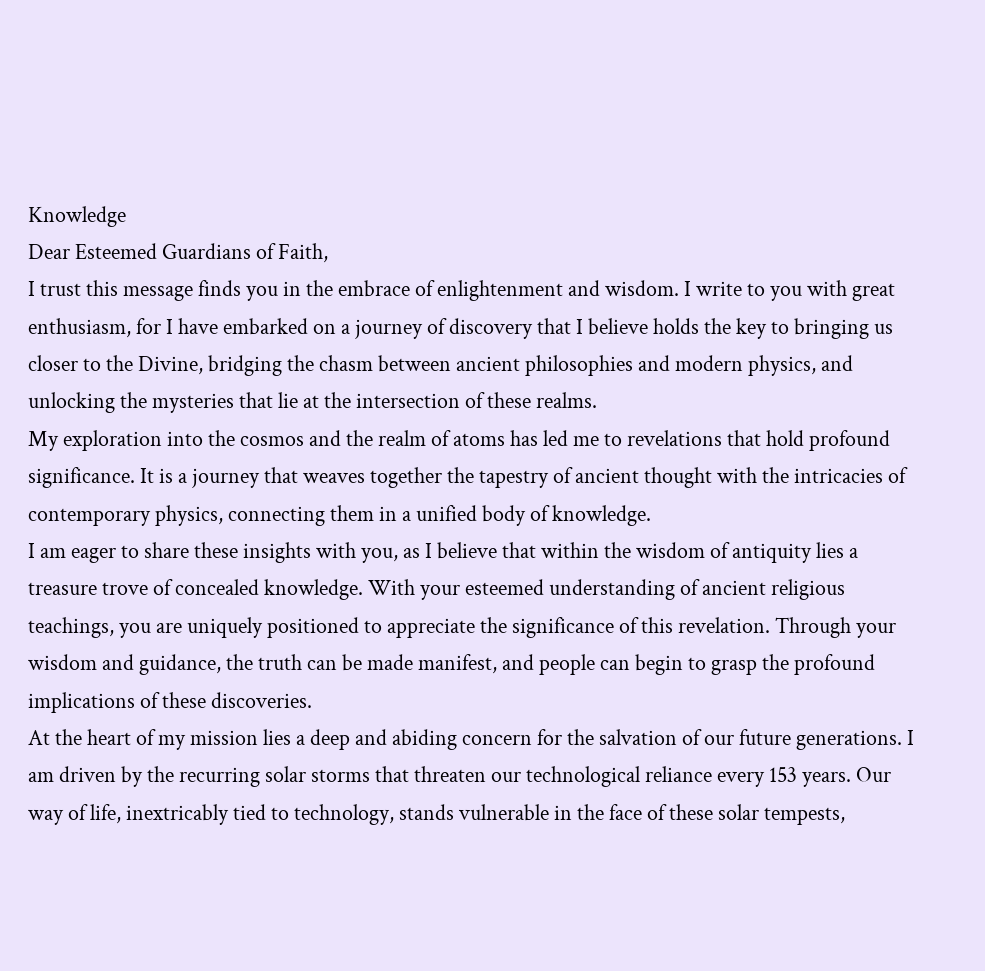Knowledge
Dear Esteemed Guardians of Faith,
I trust this message finds you in the embrace of enlightenment and wisdom. I write to you with great enthusiasm, for I have embarked on a journey of discovery that I believe holds the key to bringing us closer to the Divine, bridging the chasm between ancient philosophies and modern physics, and unlocking the mysteries that lie at the intersection of these realms.
My exploration into the cosmos and the realm of atoms has led me to revelations that hold profound significance. It is a journey that weaves together the tapestry of ancient thought with the intricacies of contemporary physics, connecting them in a unified body of knowledge.
I am eager to share these insights with you, as I believe that within the wisdom of antiquity lies a treasure trove of concealed knowledge. With your esteemed understanding of ancient religious teachings, you are uniquely positioned to appreciate the significance of this revelation. Through your wisdom and guidance, the truth can be made manifest, and people can begin to grasp the profound implications of these discoveries.
At the heart of my mission lies a deep and abiding concern for the salvation of our future generations. I am driven by the recurring solar storms that threaten our technological reliance every 153 years. Our way of life, inextricably tied to technology, stands vulnerable in the face of these solar tempests,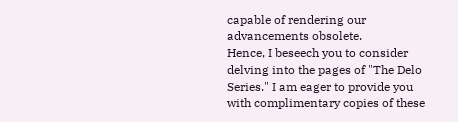capable of rendering our advancements obsolete.
Hence, I beseech you to consider delving into the pages of "The Delo Series." I am eager to provide you with complimentary copies of these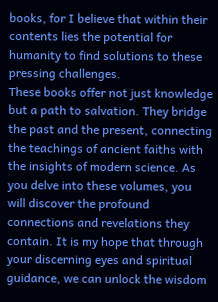books, for I believe that within their contents lies the potential for humanity to find solutions to these pressing challenges.
These books offer not just knowledge but a path to salvation. They bridge the past and the present, connecting the teachings of ancient faiths with the insights of modern science. As you delve into these volumes, you will discover the profound connections and revelations they contain. It is my hope that through your discerning eyes and spiritual guidance, we can unlock the wisdom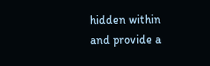hidden within and provide a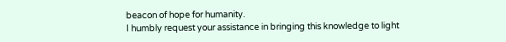beacon of hope for humanity.
I humbly request your assistance in bringing this knowledge to light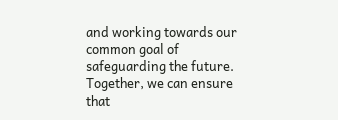and working towards our common goal of safeguarding the future. Together, we can ensure that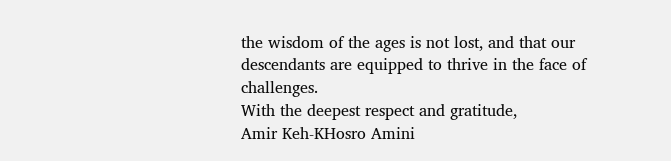the wisdom of the ages is not lost, and that our descendants are equipped to thrive in the face of challenges.
With the deepest respect and gratitude,
Amir Keh-KHosro Amini